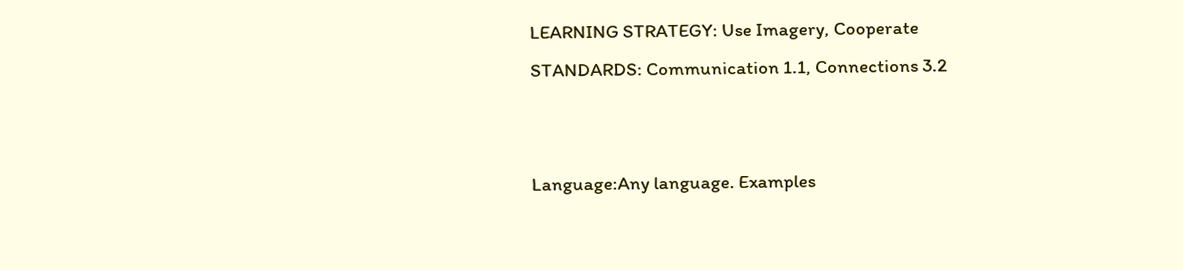LEARNING STRATEGY: Use Imagery, Cooperate
STANDARDS: Communication 1.1, Connections 3.2


Language:Any language. Examples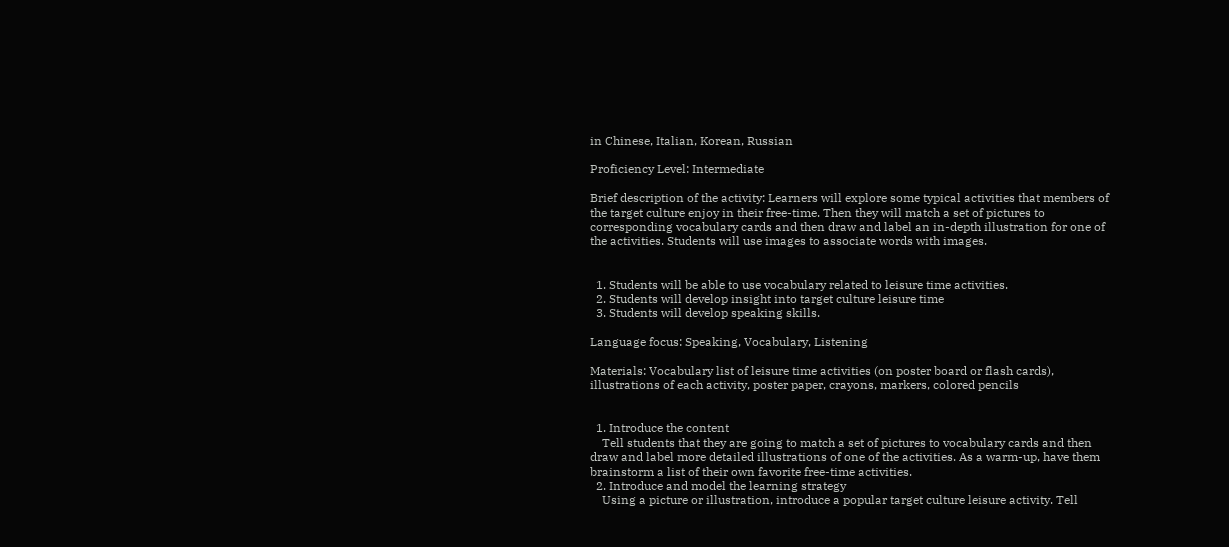in Chinese, Italian, Korean, Russian

Proficiency Level: Intermediate

Brief description of the activity: Learners will explore some typical activities that members of the target culture enjoy in their free-time. Then they will match a set of pictures to corresponding vocabulary cards and then draw and label an in-depth illustration for one of the activities. Students will use images to associate words with images.


  1. Students will be able to use vocabulary related to leisure time activities.
  2. Students will develop insight into target culture leisure time
  3. Students will develop speaking skills.

Language focus: Speaking, Vocabulary, Listening

Materials: Vocabulary list of leisure time activities (on poster board or flash cards), illustrations of each activity, poster paper, crayons, markers, colored pencils


  1. Introduce the content
    Tell students that they are going to match a set of pictures to vocabulary cards and then draw and label more detailed illustrations of one of the activities. As a warm-up, have them brainstorm a list of their own favorite free-time activities.
  2. Introduce and model the learning strategy
    Using a picture or illustration, introduce a popular target culture leisure activity. Tell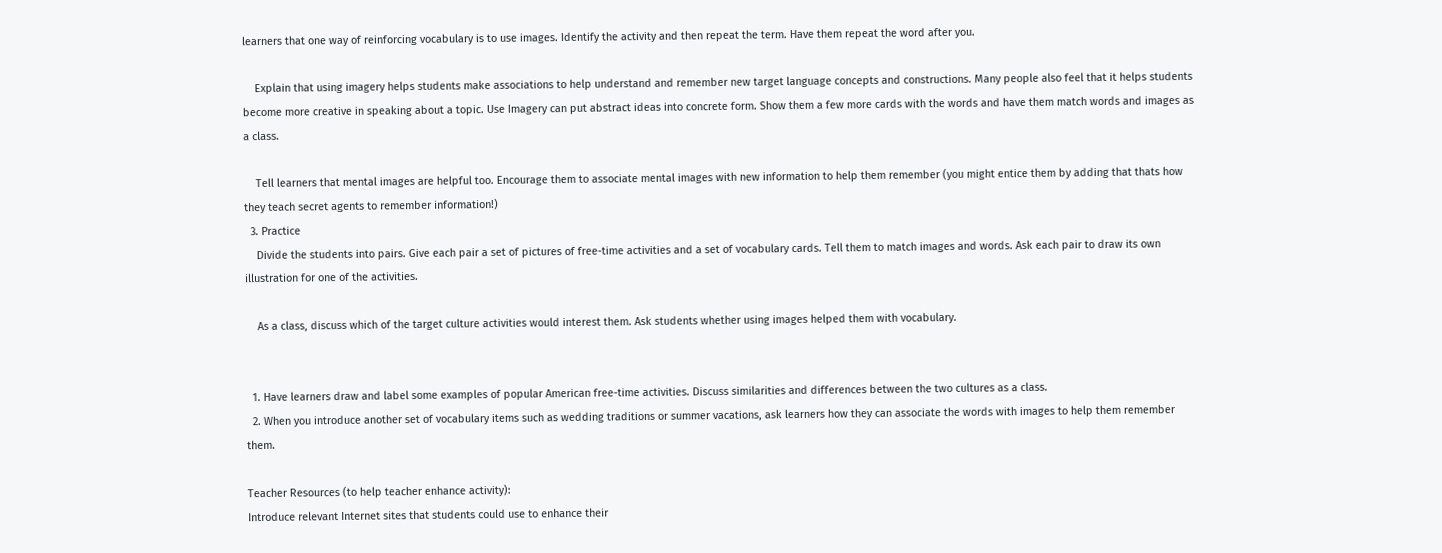learners that one way of reinforcing vocabulary is to use images. Identify the activity and then repeat the term. Have them repeat the word after you.

    Explain that using imagery helps students make associations to help understand and remember new target language concepts and constructions. Many people also feel that it helps students become more creative in speaking about a topic. Use Imagery can put abstract ideas into concrete form. Show them a few more cards with the words and have them match words and images as a class.

    Tell learners that mental images are helpful too. Encourage them to associate mental images with new information to help them remember (you might entice them by adding that thats how they teach secret agents to remember information!)
  3. Practice
    Divide the students into pairs. Give each pair a set of pictures of free-time activities and a set of vocabulary cards. Tell them to match images and words. Ask each pair to draw its own illustration for one of the activities.

    As a class, discuss which of the target culture activities would interest them. Ask students whether using images helped them with vocabulary.


  1. Have learners draw and label some examples of popular American free-time activities. Discuss similarities and differences between the two cultures as a class.
  2. When you introduce another set of vocabulary items such as wedding traditions or summer vacations, ask learners how they can associate the words with images to help them remember them.

Teacher Resources (to help teacher enhance activity):
Introduce relevant Internet sites that students could use to enhance their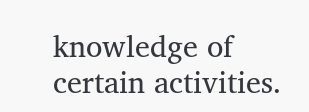knowledge of certain activities.